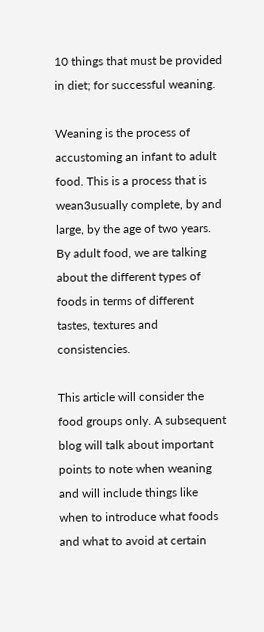10 things that must be provided in diet; for successful weaning.

Weaning is the process of accustoming an infant to adult food. This is a process that is wean3usually complete, by and large, by the age of two years. By adult food, we are talking about the different types of foods in terms of different tastes, textures and consistencies.

This article will consider the food groups only. A subsequent blog will talk about important points to note when weaning and will include things like when to introduce what foods and what to avoid at certain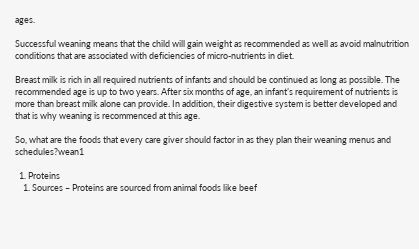ages.

Successful weaning means that the child will gain weight as recommended as well as avoid malnutrition conditions that are associated with deficiencies of micro-nutrients in diet.

Breast milk is rich in all required nutrients of infants and should be continued as long as possible. The recommended age is up to two years. After six months of age, an infant’s requirement of nutrients is more than breast milk alone can provide. In addition, their digestive system is better developed and that is why weaning is recommenced at this age.

So, what are the foods that every care giver should factor in as they plan their weaning menus and schedules?wean1

  1. Proteins
    1. Sources – Proteins are sourced from animal foods like beef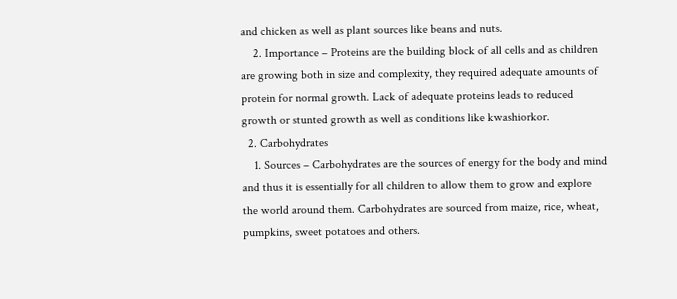and chicken as well as plant sources like beans and nuts.
    2. Importance – Proteins are the building block of all cells and as children are growing both in size and complexity, they required adequate amounts of protein for normal growth. Lack of adequate proteins leads to reduced growth or stunted growth as well as conditions like kwashiorkor.
  2. Carbohydrates
    1. Sources – Carbohydrates are the sources of energy for the body and mind and thus it is essentially for all children to allow them to grow and explore the world around them. Carbohydrates are sourced from maize, rice, wheat, pumpkins, sweet potatoes and others.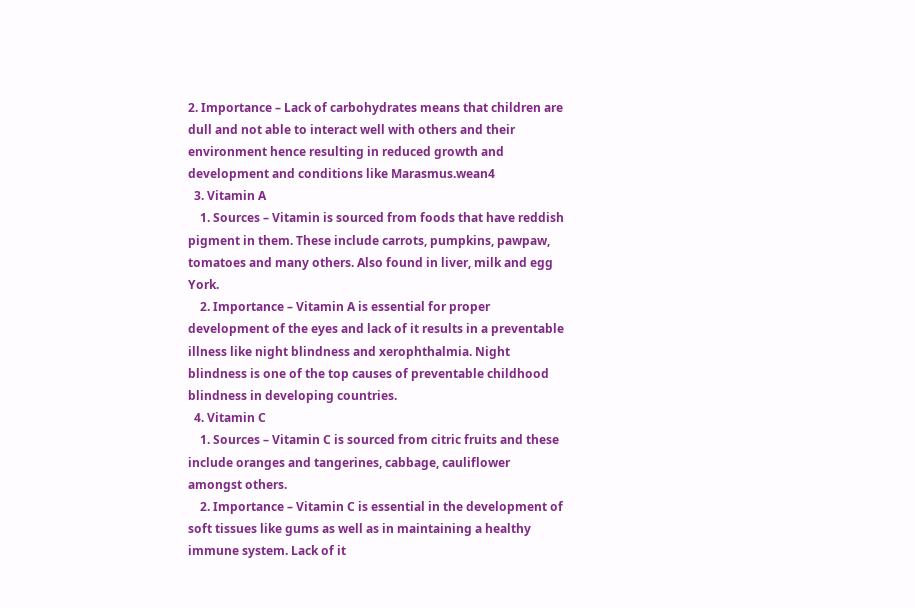2. Importance – Lack of carbohydrates means that children are dull and not able to interact well with others and their environment hence resulting in reduced growth and development and conditions like Marasmus.wean4
  3. Vitamin A
    1. Sources – Vitamin is sourced from foods that have reddish pigment in them. These include carrots, pumpkins, pawpaw, tomatoes and many others. Also found in liver, milk and egg York.
    2. Importance – Vitamin A is essential for proper development of the eyes and lack of it results in a preventable illness like night blindness and xerophthalmia. Night blindness is one of the top causes of preventable childhood blindness in developing countries.
  4. Vitamin C
    1. Sources – Vitamin C is sourced from citric fruits and these include oranges and tangerines, cabbage, cauliflower amongst others.
    2. Importance – Vitamin C is essential in the development of soft tissues like gums as well as in maintaining a healthy immune system. Lack of it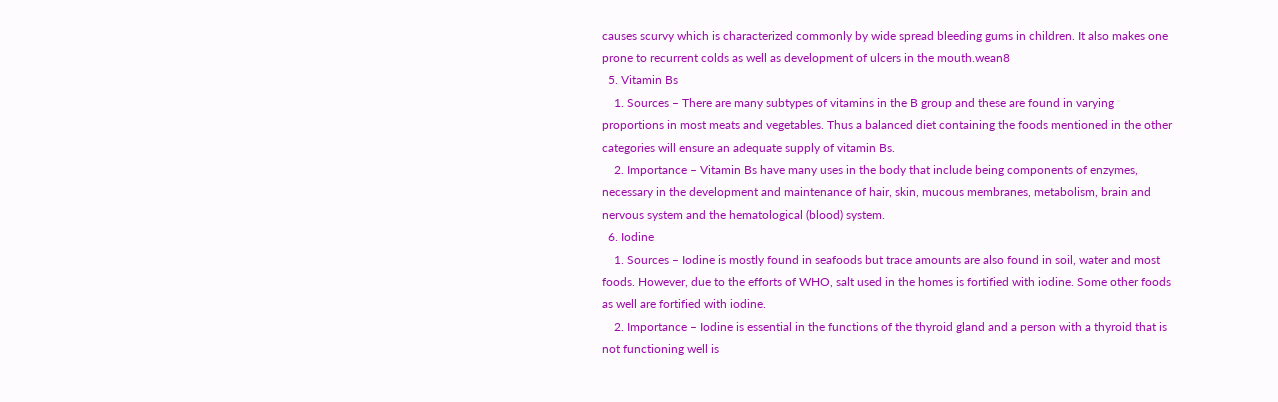causes scurvy which is characterized commonly by wide spread bleeding gums in children. It also makes one prone to recurrent colds as well as development of ulcers in the mouth.wean8
  5. Vitamin Bs
    1. Sources – There are many subtypes of vitamins in the B group and these are found in varying proportions in most meats and vegetables. Thus a balanced diet containing the foods mentioned in the other categories will ensure an adequate supply of vitamin Bs.
    2. Importance – Vitamin Bs have many uses in the body that include being components of enzymes, necessary in the development and maintenance of hair, skin, mucous membranes, metabolism, brain and nervous system and the hematological (blood) system.
  6. Iodine
    1. Sources – Iodine is mostly found in seafoods but trace amounts are also found in soil, water and most foods. However, due to the efforts of WHO, salt used in the homes is fortified with iodine. Some other foods as well are fortified with iodine.
    2. Importance – Iodine is essential in the functions of the thyroid gland and a person with a thyroid that is not functioning well is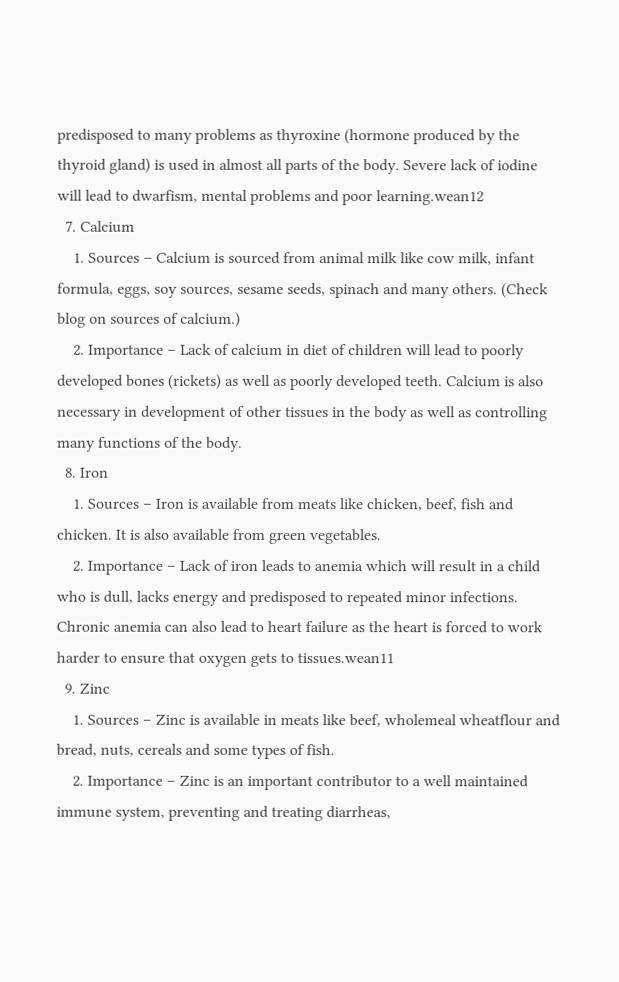predisposed to many problems as thyroxine (hormone produced by the thyroid gland) is used in almost all parts of the body. Severe lack of iodine will lead to dwarfism, mental problems and poor learning.wean12
  7. Calcium
    1. Sources – Calcium is sourced from animal milk like cow milk, infant formula, eggs, soy sources, sesame seeds, spinach and many others. (Check blog on sources of calcium.)
    2. Importance – Lack of calcium in diet of children will lead to poorly developed bones (rickets) as well as poorly developed teeth. Calcium is also necessary in development of other tissues in the body as well as controlling many functions of the body.
  8. Iron
    1. Sources – Iron is available from meats like chicken, beef, fish and chicken. It is also available from green vegetables.
    2. Importance – Lack of iron leads to anemia which will result in a child who is dull, lacks energy and predisposed to repeated minor infections. Chronic anemia can also lead to heart failure as the heart is forced to work harder to ensure that oxygen gets to tissues.wean11
  9. Zinc
    1. Sources – Zinc is available in meats like beef, wholemeal wheatflour and bread, nuts, cereals and some types of fish.
    2. Importance – Zinc is an important contributor to a well maintained immune system, preventing and treating diarrheas,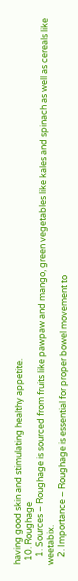having good skin and stimulating healthy appetite.
  10. Roughage
    1. Sources – Roughage is sourced from fruits like pawpaw and mango, green vegetables like kales and spinach as well as cereals like weetabix.
    2. Importance – Roughage is essential for proper bowel movement to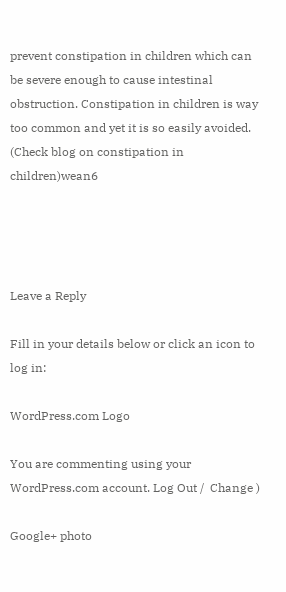prevent constipation in children which can be severe enough to cause intestinal obstruction. Constipation in children is way too common and yet it is so easily avoided. (Check blog on constipation in children)wean6




Leave a Reply

Fill in your details below or click an icon to log in:

WordPress.com Logo

You are commenting using your WordPress.com account. Log Out /  Change )

Google+ photo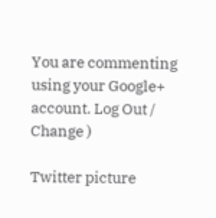You are commenting using your Google+ account. Log Out /  Change )

Twitter picture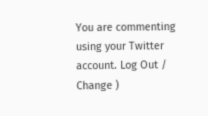You are commenting using your Twitter account. Log Out /  Change )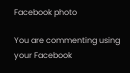Facebook photo

You are commenting using your Facebook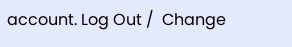account. Log Out /  Change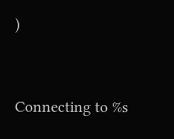)


Connecting to %s